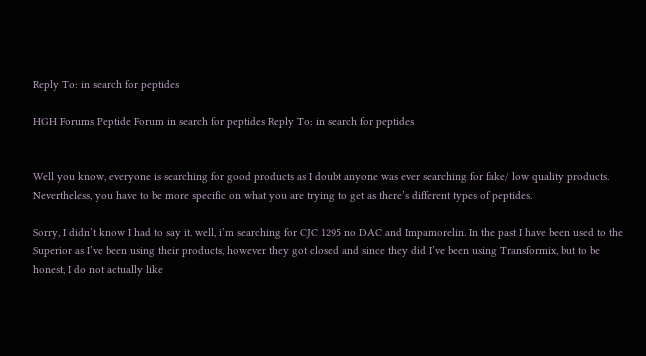Reply To: in search for peptides

HGH Forums Peptide Forum in search for peptides Reply To: in search for peptides


Well you know, everyone is searching for good products as I doubt anyone was ever searching for fake/ low quality products. Nevertheless, you have to be more specific on what you are trying to get as there’s different types of peptides.

Sorry, I didn’t know I had to say it. well, i’m searching for CJC 1295 no DAC and Impamorelin. In the past I have been used to the Superior as I’ve been using their products, however they got closed and since they did I’ve been using Transformix, but to be honest, I do not actually like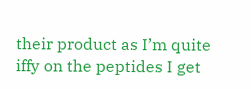their product as I’m quite iffy on the peptides I get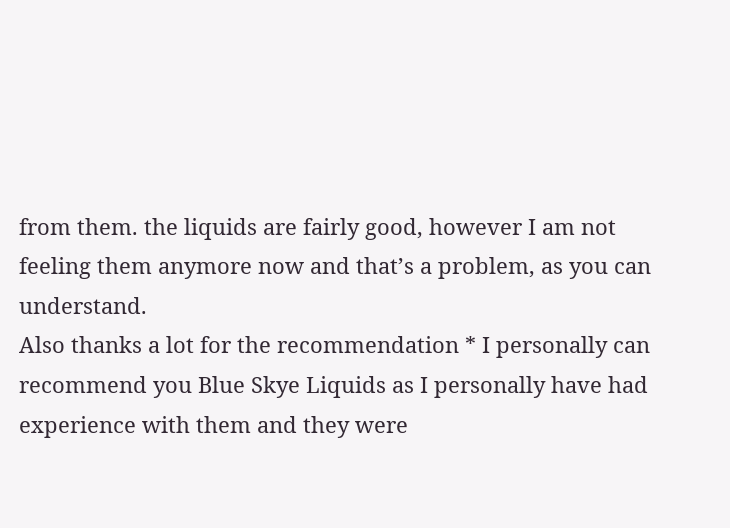from them. the liquids are fairly good, however I am not feeling them anymore now and that’s a problem, as you can understand.
Also thanks a lot for the recommendation * I personally can recommend you Blue Skye Liquids as I personally have had experience with them and they were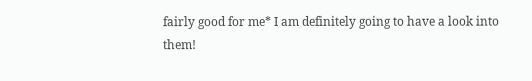fairly good for me* I am definitely going to have a look into them!